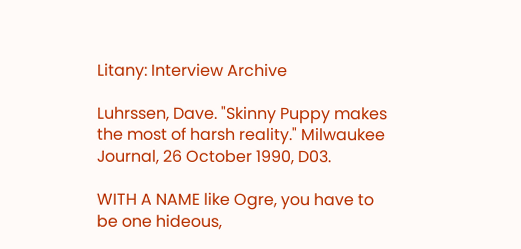Litany: Interview Archive

Luhrssen, Dave. "Skinny Puppy makes the most of harsh reality." Milwaukee Journal, 26 October 1990, D03.

WITH A NAME like Ogre, you have to be one hideous,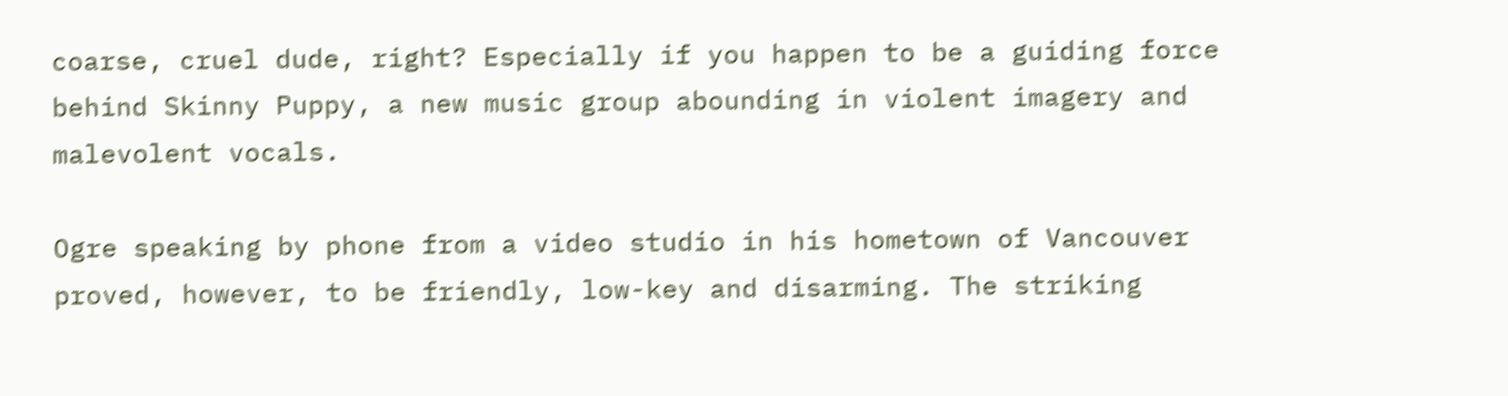coarse, cruel dude, right? Especially if you happen to be a guiding force behind Skinny Puppy, a new music group abounding in violent imagery and malevolent vocals.

Ogre speaking by phone from a video studio in his hometown of Vancouver proved, however, to be friendly, low-key and disarming. The striking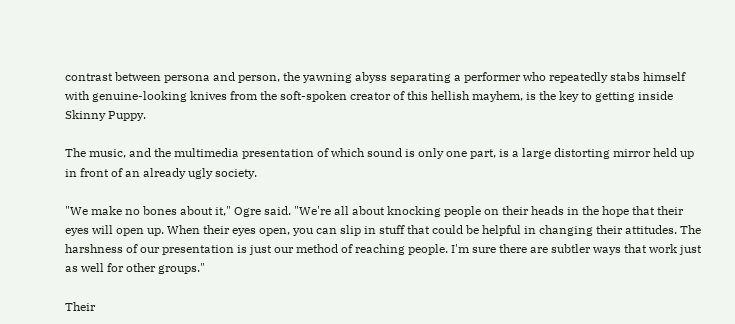contrast between persona and person, the yawning abyss separating a performer who repeatedly stabs himself with genuine-looking knives from the soft-spoken creator of this hellish mayhem, is the key to getting inside Skinny Puppy.

The music, and the multimedia presentation of which sound is only one part, is a large distorting mirror held up in front of an already ugly society.

"We make no bones about it," Ogre said. "We're all about knocking people on their heads in the hope that their eyes will open up. When their eyes open, you can slip in stuff that could be helpful in changing their attitudes. The harshness of our presentation is just our method of reaching people. I'm sure there are subtler ways that work just as well for other groups."

Their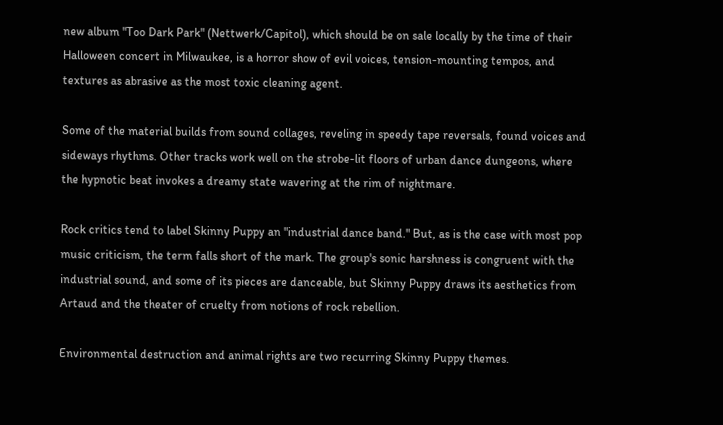new album "Too Dark Park" (Nettwerk/Capitol), which should be on sale locally by the time of their Halloween concert in Milwaukee, is a horror show of evil voices, tension-mounting tempos, and textures as abrasive as the most toxic cleaning agent.

Some of the material builds from sound collages, reveling in speedy tape reversals, found voices and sideways rhythms. Other tracks work well on the strobe-lit floors of urban dance dungeons, where the hypnotic beat invokes a dreamy state wavering at the rim of nightmare.

Rock critics tend to label Skinny Puppy an "industrial dance band." But, as is the case with most pop music criticism, the term falls short of the mark. The group's sonic harshness is congruent with the industrial sound, and some of its pieces are danceable, but Skinny Puppy draws its aesthetics from Artaud and the theater of cruelty from notions of rock rebellion.

Environmental destruction and animal rights are two recurring Skinny Puppy themes.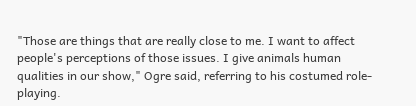"Those are things that are really close to me. I want to affect people's perceptions of those issues. I give animals human qualities in our show," Ogre said, referring to his costumed role-playing.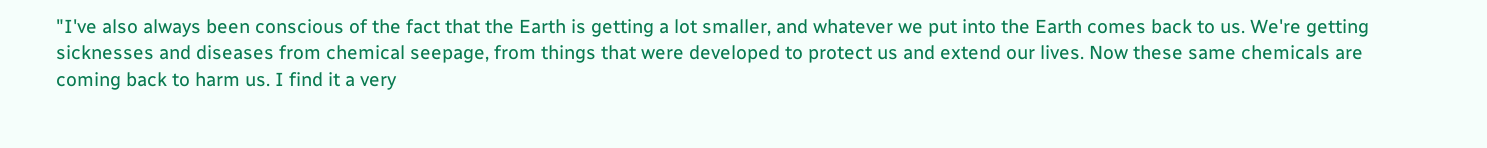"I've also always been conscious of the fact that the Earth is getting a lot smaller, and whatever we put into the Earth comes back to us. We're getting sicknesses and diseases from chemical seepage, from things that were developed to protect us and extend our lives. Now these same chemicals are coming back to harm us. I find it a very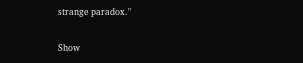strange paradox."

Show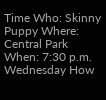Time Who: Skinny Puppy Where: Central Park When: 7:30 p.m. Wednesday How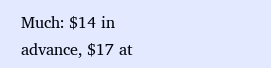Much: $14 in advance, $17 at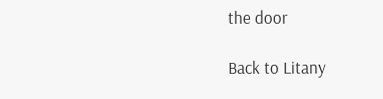the door

Back to Litany